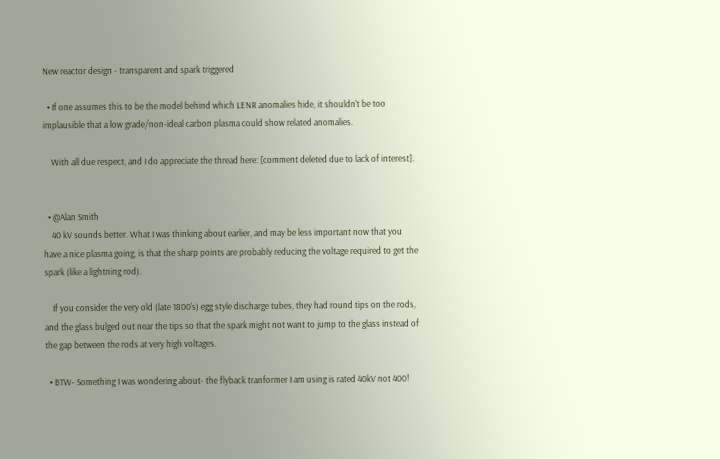New reactor design - transparent and spark triggered

  • If one assumes this to be the model behind which LENR anomalies hide, it shouldn't be too implausible that a low grade/non-ideal carbon plasma could show related anomalies.

    With all due respect, and I do appreciate the thread here: [comment deleted due to lack of interest].


  • @Alan Smith
    40 kV sounds better. What I was thinking about earlier, and may be less important now that you have a nice plasma going, is that the sharp points are probably reducing the voltage required to get the spark (like a lightning rod).

    If you consider the very old (late 1800's) egg style discharge tubes, they had round tips on the rods, and the glass bulged out near the tips so that the spark might not want to jump to the glass instead of the gap between the rods at very high voltages.

  • BTW- Something I was wondering about- the flyback tranformer I am using is rated 40kV not 400!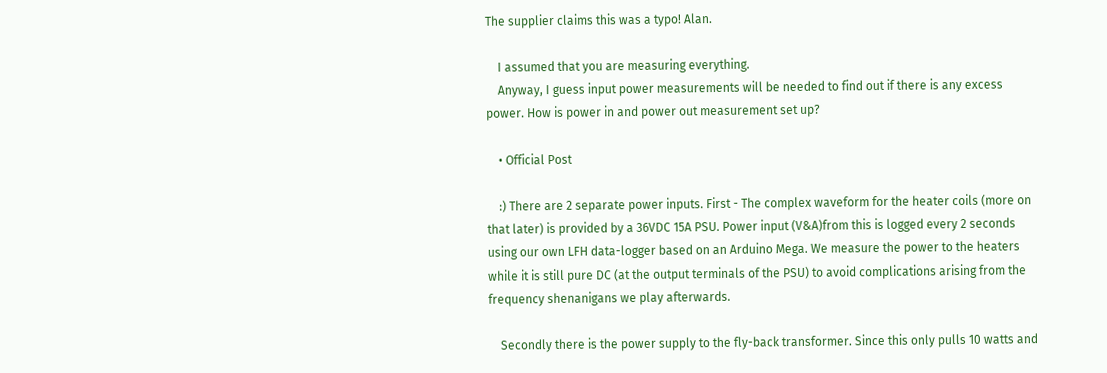The supplier claims this was a typo! Alan.

    I assumed that you are measuring everything.
    Anyway, I guess input power measurements will be needed to find out if there is any excess power. How is power in and power out measurement set up?

    • Official Post

    :) There are 2 separate power inputs. First - The complex waveform for the heater coils (more on that later) is provided by a 36VDC 15A PSU. Power input (V&A)from this is logged every 2 seconds using our own LFH data-logger based on an Arduino Mega. We measure the power to the heaters while it is still pure DC (at the output terminals of the PSU) to avoid complications arising from the frequency shenanigans we play afterwards.

    Secondly there is the power supply to the fly-back transformer. Since this only pulls 10 watts and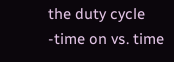the duty cycle -time on vs. time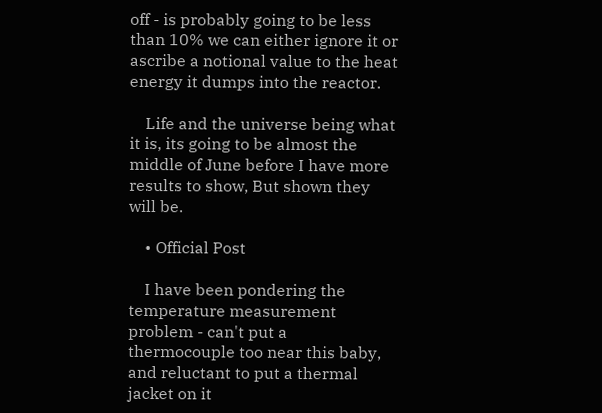off - is probably going to be less than 10% we can either ignore it or ascribe a notional value to the heat energy it dumps into the reactor.

    Life and the universe being what it is, its going to be almost the middle of June before I have more results to show, But shown they will be.

    • Official Post

    I have been pondering the temperature measurement problem - can't put a thermocouple too near this baby, and reluctant to put a thermal jacket on it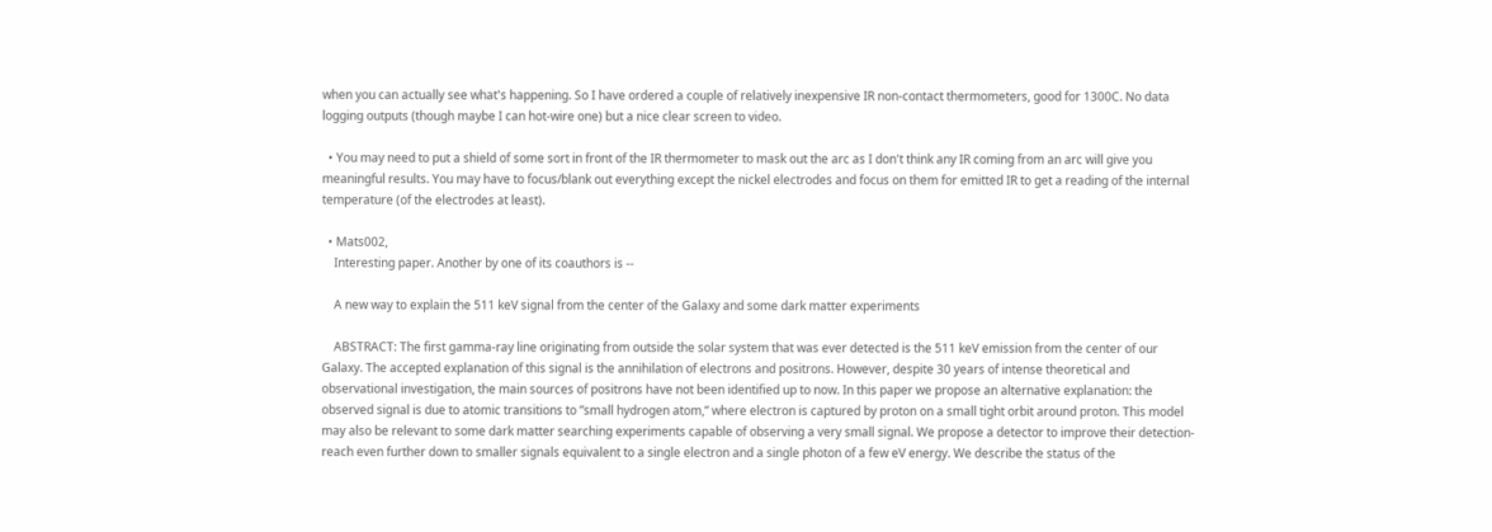when you can actually see what's happening. So I have ordered a couple of relatively inexpensive IR non-contact thermometers, good for 1300C. No data logging outputs (though maybe I can hot-wire one) but a nice clear screen to video.

  • You may need to put a shield of some sort in front of the IR thermometer to mask out the arc as I don't think any IR coming from an arc will give you meaningful results. You may have to focus/blank out everything except the nickel electrodes and focus on them for emitted IR to get a reading of the internal temperature (of the electrodes at least).

  • Mats002,
    Interesting paper. Another by one of its coauthors is --

    A new way to explain the 511 keV signal from the center of the Galaxy and some dark matter experiments

    ABSTRACT: The first gamma-ray line originating from outside the solar system that was ever detected is the 511 keV emission from the center of our Galaxy. The accepted explanation of this signal is the annihilation of electrons and positrons. However, despite 30 years of intense theoretical and observational investigation, the main sources of positrons have not been identified up to now. In this paper we propose an alternative explanation: the observed signal is due to atomic transitions to ”small hydrogen atom,” where electron is captured by proton on a small tight orbit around proton. This model may also be relevant to some dark matter searching experiments capable of observing a very small signal. We propose a detector to improve their detection-reach even further down to smaller signals equivalent to a single electron and a single photon of a few eV energy. We describe the status of the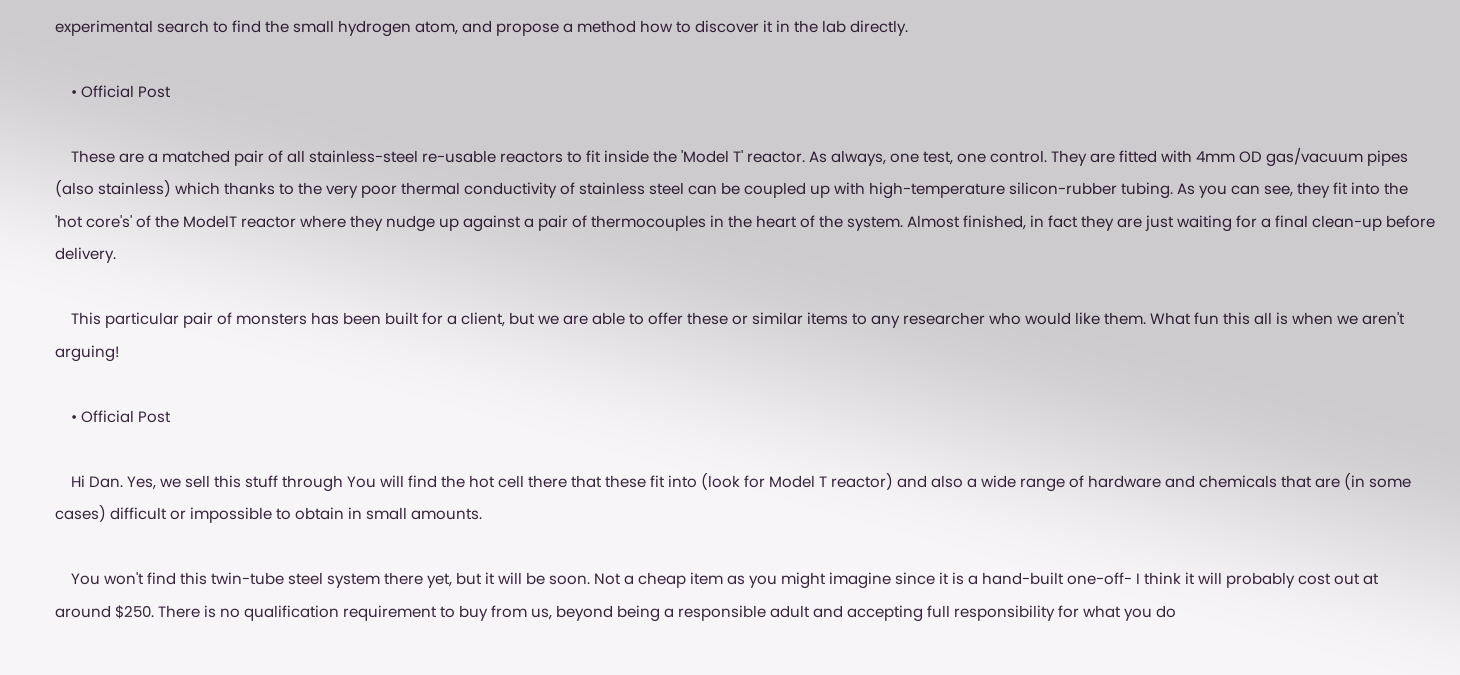experimental search to find the small hydrogen atom, and propose a method how to discover it in the lab directly.

    • Official Post

    These are a matched pair of all stainless-steel re-usable reactors to fit inside the 'Model T' reactor. As always, one test, one control. They are fitted with 4mm OD gas/vacuum pipes (also stainless) which thanks to the very poor thermal conductivity of stainless steel can be coupled up with high-temperature silicon-rubber tubing. As you can see, they fit into the 'hot core's' of the ModelT reactor where they nudge up against a pair of thermocouples in the heart of the system. Almost finished, in fact they are just waiting for a final clean-up before delivery.

    This particular pair of monsters has been built for a client, but we are able to offer these or similar items to any researcher who would like them. What fun this all is when we aren't arguing!

    • Official Post

    Hi Dan. Yes, we sell this stuff through You will find the hot cell there that these fit into (look for Model T reactor) and also a wide range of hardware and chemicals that are (in some cases) difficult or impossible to obtain in small amounts.

    You won't find this twin-tube steel system there yet, but it will be soon. Not a cheap item as you might imagine since it is a hand-built one-off- I think it will probably cost out at around $250. There is no qualification requirement to buy from us, beyond being a responsible adult and accepting full responsibility for what you do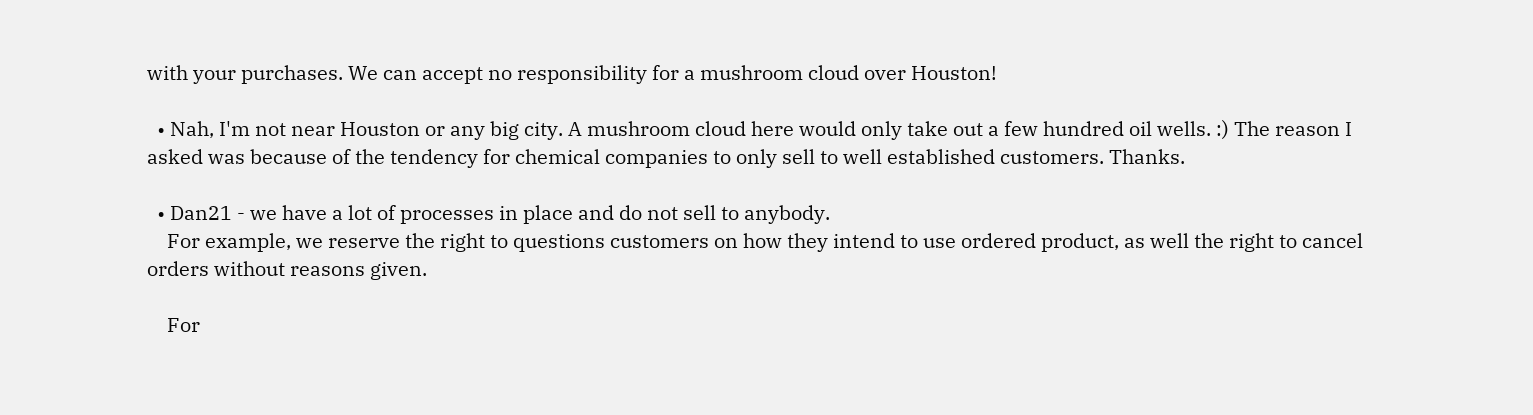with your purchases. We can accept no responsibility for a mushroom cloud over Houston!

  • Nah, I'm not near Houston or any big city. A mushroom cloud here would only take out a few hundred oil wells. :) The reason I asked was because of the tendency for chemical companies to only sell to well established customers. Thanks.

  • Dan21 - we have a lot of processes in place and do not sell to anybody.
    For example, we reserve the right to questions customers on how they intend to use ordered product, as well the right to cancel orders without reasons given.

    For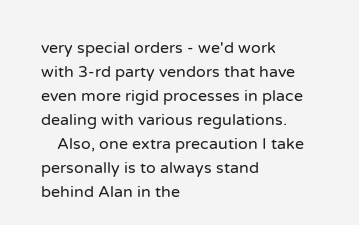very special orders - we'd work with 3-rd party vendors that have even more rigid processes in place dealing with various regulations.
    Also, one extra precaution I take personally is to always stand behind Alan in the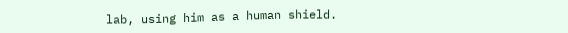lab, using him as a human shield.